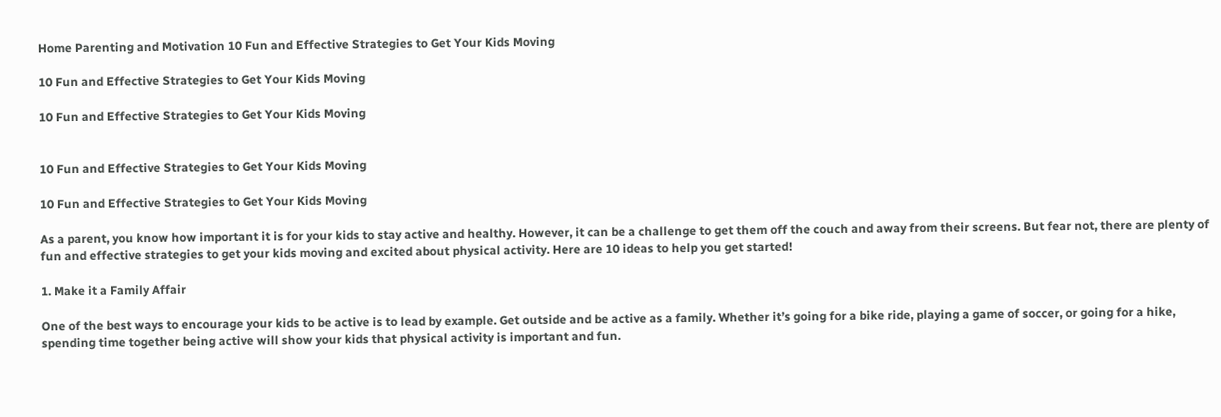Home Parenting and Motivation 10 Fun and Effective Strategies to Get Your Kids Moving

10 Fun and Effective Strategies to Get Your Kids Moving

10 Fun and Effective Strategies to Get Your Kids Moving


10 Fun and Effective Strategies to Get Your Kids Moving

10 Fun and Effective Strategies to Get Your Kids Moving

As a parent, you know how important it is for your kids to stay active and healthy. However, it can be a challenge to get them off the couch and away from their screens. But fear not, there are plenty of fun and effective strategies to get your kids moving and excited about physical activity. Here are 10 ideas to help you get started!

1. Make it a Family Affair

One of the best ways to encourage your kids to be active is to lead by example. Get outside and be active as a family. Whether it’s going for a bike ride, playing a game of soccer, or going for a hike, spending time together being active will show your kids that physical activity is important and fun.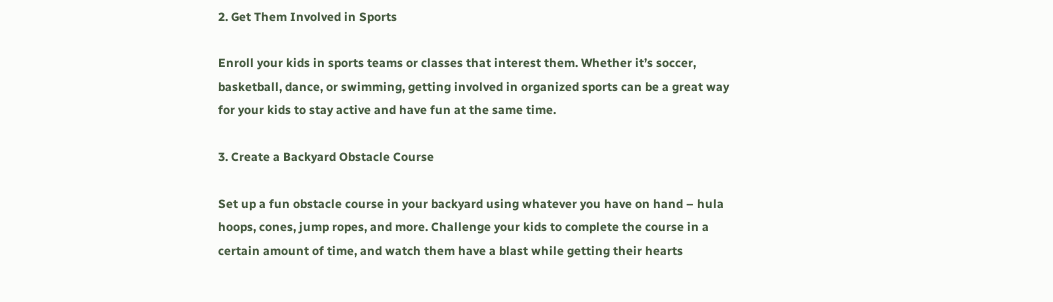2. Get Them Involved in Sports

Enroll your kids in sports teams or classes that interest them. Whether it’s soccer, basketball, dance, or swimming, getting involved in organized sports can be a great way for your kids to stay active and have fun at the same time.

3. Create a Backyard Obstacle Course

Set up a fun obstacle course in your backyard using whatever you have on hand – hula hoops, cones, jump ropes, and more. Challenge your kids to complete the course in a certain amount of time, and watch them have a blast while getting their hearts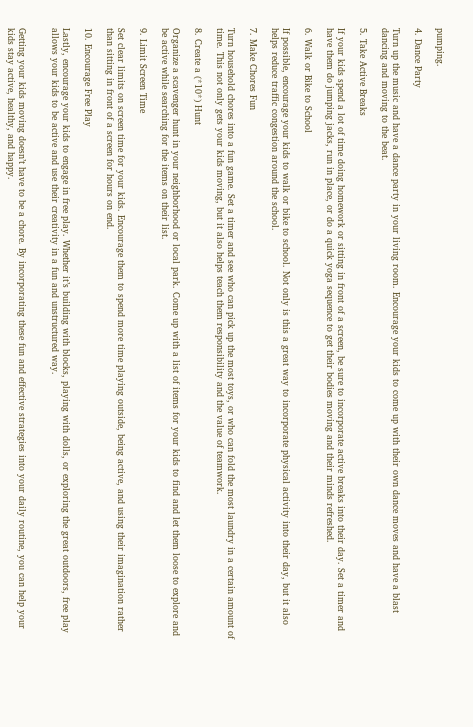pumping.

4. Dance Party

Turn up the music and have a dance party in your living room. Encourage your kids to come up with their own dance moves and have a blast dancing and moving to the beat.

5. Take Active Breaks

If your kids spend a lot of time doing homework or sitting in front of a screen, be sure to incorporate active breaks into their day. Set a timer and have them do jumping jacks, run in place, or do a quick yoga sequence to get their bodies moving and their minds refreshed.

6. Walk or Bike to School

If possible, encourage your kids to walk or bike to school. Not only is this a great way to incorporate physical activity into their day, but it also helps reduce traffic congestion around the school.

7. Make Chores Fun

Turn household chores into a fun game. Set a timer and see who can pick up the most toys, or who can fold the most laundry in a certain amount of time. This not only gets your kids moving, but it also helps teach them responsibility and the value of teamwork.

8. Create a (*10*) Hunt

Organize a scavenger hunt in your neighborhood or local park. Come up with a list of items for your kids to find and let them loose to explore and be active while searching for the items on their list.

9. Limit Screen Time

Set clear limits on screen time for your kids. Encourage them to spend more time playing outside, being active, and using their imagination rather than sitting in front of a screen for hours on end.

10. Encourage Free Play

Lastly, encourage your kids to engage in free play. Whether it’s building with blocks, playing with dolls, or exploring the great outdoors, free play allows your kids to be active and use their creativity in a fun and unstructured way.


Getting your kids moving doesn’t have to be a chore. By incorporating these fun and effective strategies into your daily routine, you can help your kids stay active, healthy, and happy.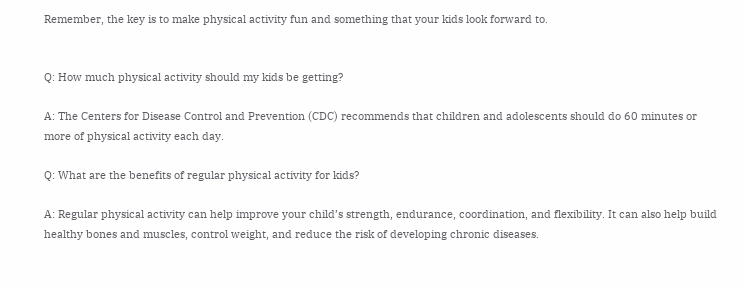Remember, the key is to make physical activity fun and something that your kids look forward to.


Q: How much physical activity should my kids be getting?

A: The Centers for Disease Control and Prevention (CDC) recommends that children and adolescents should do 60 minutes or more of physical activity each day.

Q: What are the benefits of regular physical activity for kids?

A: Regular physical activity can help improve your child’s strength, endurance, coordination, and flexibility. It can also help build healthy bones and muscles, control weight, and reduce the risk of developing chronic diseases.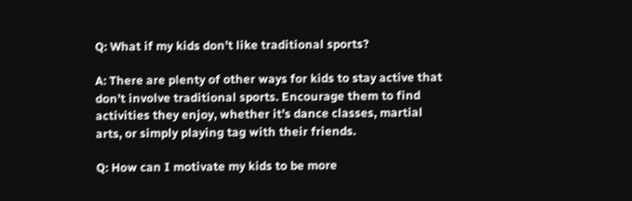Q: What if my kids don’t like traditional sports?

A: There are plenty of other ways for kids to stay active that don’t involve traditional sports. Encourage them to find activities they enjoy, whether it’s dance classes, martial arts, or simply playing tag with their friends.

Q: How can I motivate my kids to be more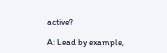active?

A: Lead by example,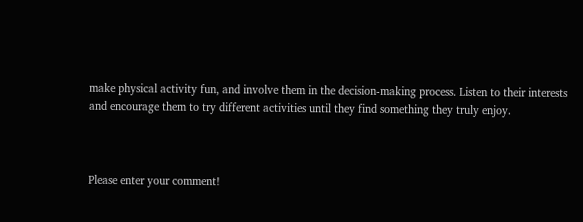make physical activity fun, and involve them in the decision-making process. Listen to their interests and encourage them to try different activities until they find something they truly enjoy.



Please enter your comment!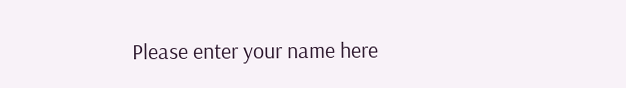Please enter your name here